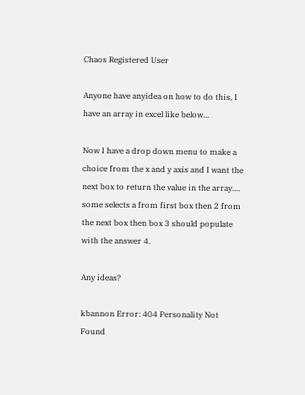Chaos Registered User

Anyone have anyidea on how to do this, I have an array in excel like below...

Now I have a drop down menu to make a choice from the x and y axis and I want the next box to return the value in the array....
some selects a from first box then 2 from the next box then box 3 should populate with the answer 4.

Any ideas?

kbannon Error: 404 Personality Not Found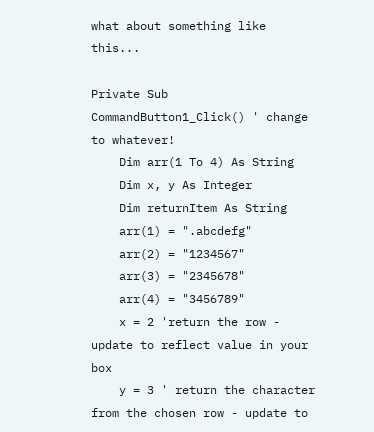what about something like this...

Private Sub CommandButton1_Click() ' change to whatever!
    Dim arr(1 To 4) As String
    Dim x, y As Integer
    Dim returnItem As String
    arr(1) = ".abcdefg"
    arr(2) = "1234567"
    arr(3) = "2345678"
    arr(4) = "3456789"
    x = 2 'return the row - update to reflect value in your box
    y = 3 ' return the character from the chosen row - update to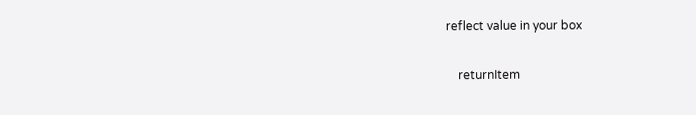reflect value in your box

    returnItem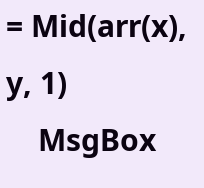= Mid(arr(x), y, 1)
    MsgBox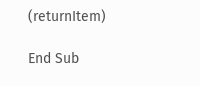(returnItem)

End Sub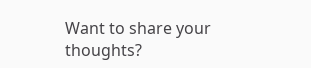Want to share your thoughts?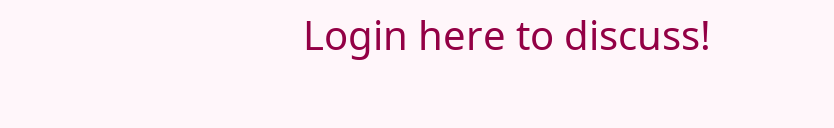Login here to discuss!